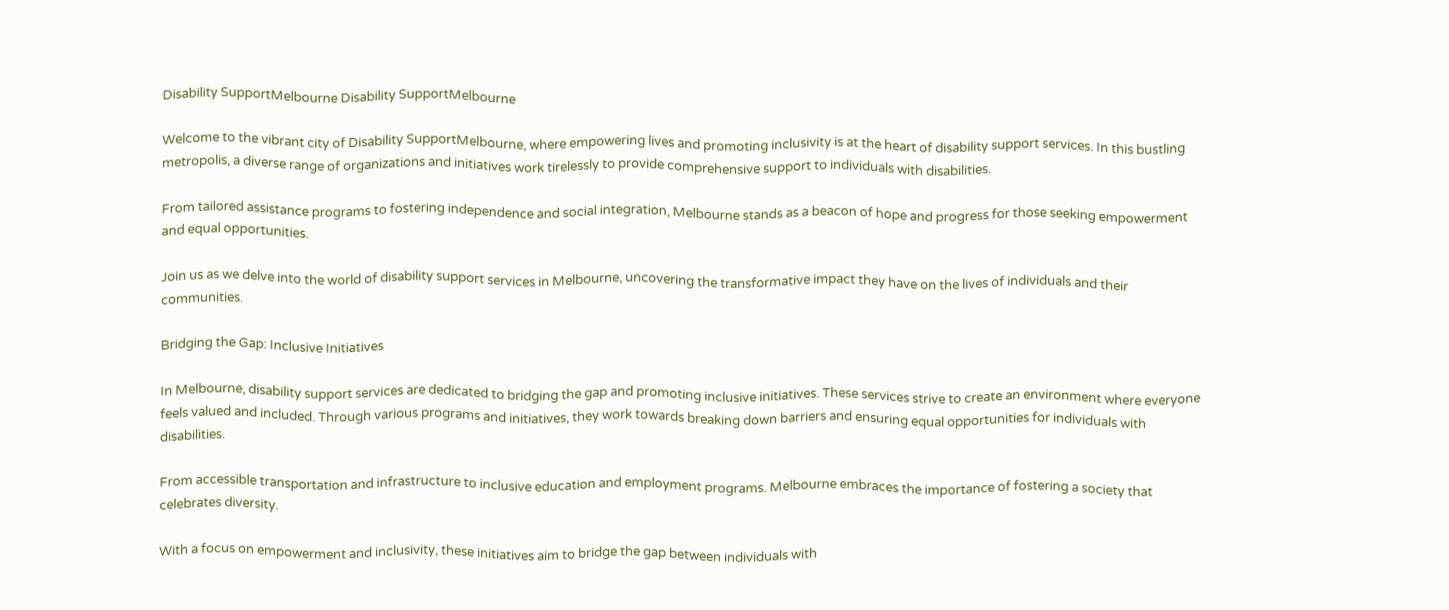Disability SupportMelbourne Disability SupportMelbourne

Welcome to the vibrant city of Disability SupportMelbourne, where empowering lives and promoting inclusivity is at the heart of disability support services. In this bustling metropolis, a diverse range of organizations and initiatives work tirelessly to provide comprehensive support to individuals with disabilities.

From tailored assistance programs to fostering independence and social integration, Melbourne stands as a beacon of hope and progress for those seeking empowerment and equal opportunities.

Join us as we delve into the world of disability support services in Melbourne, uncovering the transformative impact they have on the lives of individuals and their communities.

Bridging the Gap: Inclusive Initiatives

In Melbourne, disability support services are dedicated to bridging the gap and promoting inclusive initiatives. These services strive to create an environment where everyone feels valued and included. Through various programs and initiatives, they work towards breaking down barriers and ensuring equal opportunities for individuals with disabilities.

From accessible transportation and infrastructure to inclusive education and employment programs. Melbourne embraces the importance of fostering a society that celebrates diversity.

With a focus on empowerment and inclusivity, these initiatives aim to bridge the gap between individuals with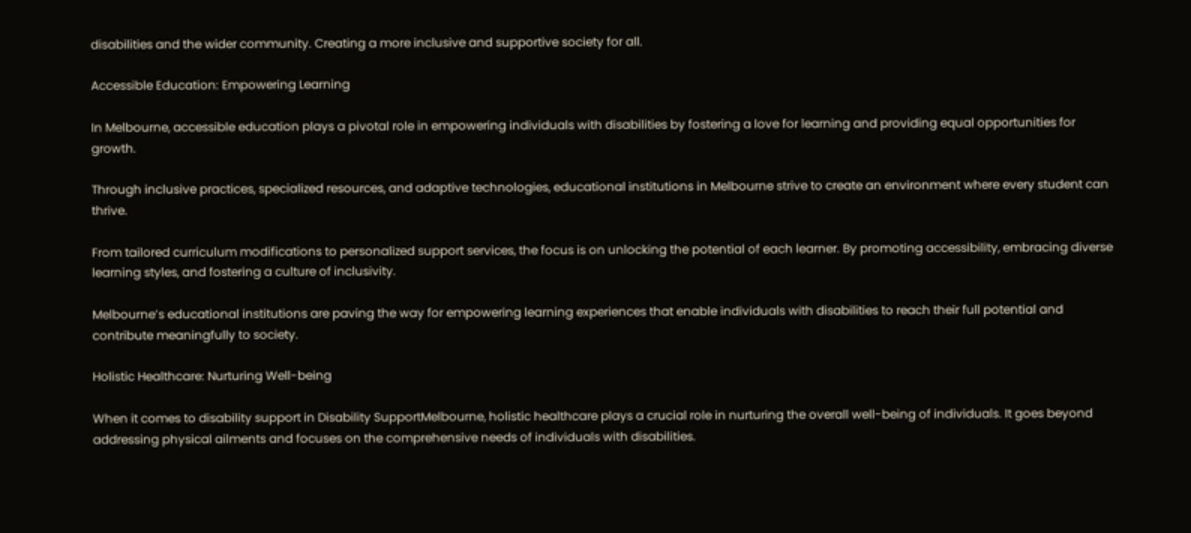disabilities and the wider community. Creating a more inclusive and supportive society for all.

Accessible Education: Empowering Learning

In Melbourne, accessible education plays a pivotal role in empowering individuals with disabilities by fostering a love for learning and providing equal opportunities for growth.

Through inclusive practices, specialized resources, and adaptive technologies, educational institutions in Melbourne strive to create an environment where every student can thrive.

From tailored curriculum modifications to personalized support services, the focus is on unlocking the potential of each learner. By promoting accessibility, embracing diverse learning styles, and fostering a culture of inclusivity.

Melbourne’s educational institutions are paving the way for empowering learning experiences that enable individuals with disabilities to reach their full potential and contribute meaningfully to society.

Holistic Healthcare: Nurturing Well-being

When it comes to disability support in Disability SupportMelbourne, holistic healthcare plays a crucial role in nurturing the overall well-being of individuals. It goes beyond addressing physical ailments and focuses on the comprehensive needs of individuals with disabilities.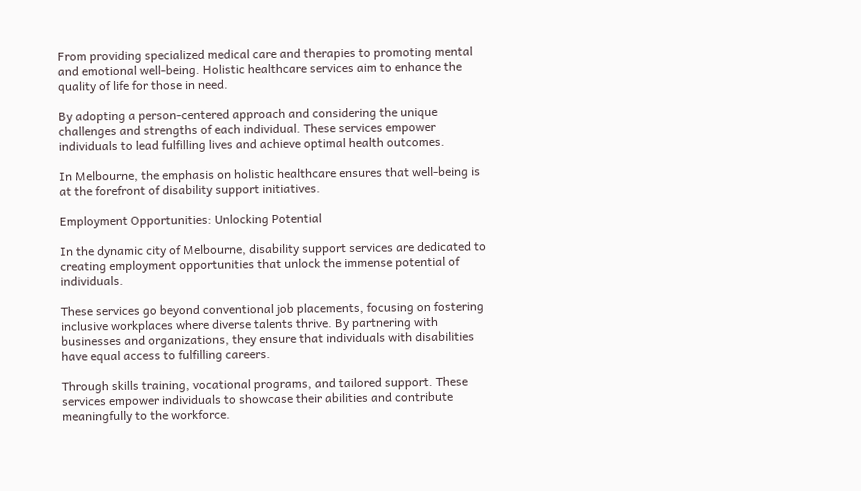From providing specialized medical care and therapies to promoting mental and emotional well-being. Holistic healthcare services aim to enhance the quality of life for those in need.

By adopting a person-centered approach and considering the unique challenges and strengths of each individual. These services empower individuals to lead fulfilling lives and achieve optimal health outcomes.

In Melbourne, the emphasis on holistic healthcare ensures that well-being is at the forefront of disability support initiatives.

Employment Opportunities: Unlocking Potential

In the dynamic city of Melbourne, disability support services are dedicated to creating employment opportunities that unlock the immense potential of individuals.

These services go beyond conventional job placements, focusing on fostering inclusive workplaces where diverse talents thrive. By partnering with businesses and organizations, they ensure that individuals with disabilities have equal access to fulfilling careers.

Through skills training, vocational programs, and tailored support. These services empower individuals to showcase their abilities and contribute meaningfully to the workforce.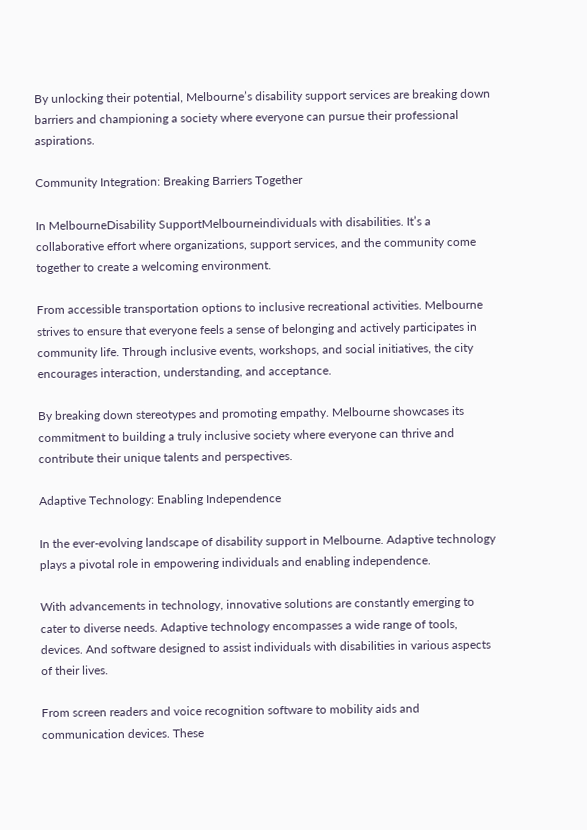By unlocking their potential, Melbourne’s disability support services are breaking down barriers and championing a society where everyone can pursue their professional aspirations.

Community Integration: Breaking Barriers Together

In MelbourneDisability SupportMelbourneindividuals with disabilities. It’s a collaborative effort where organizations, support services, and the community come together to create a welcoming environment.

From accessible transportation options to inclusive recreational activities. Melbourne strives to ensure that everyone feels a sense of belonging and actively participates in community life. Through inclusive events, workshops, and social initiatives, the city encourages interaction, understanding, and acceptance.

By breaking down stereotypes and promoting empathy. Melbourne showcases its commitment to building a truly inclusive society where everyone can thrive and contribute their unique talents and perspectives.

Adaptive Technology: Enabling Independence

In the ever-evolving landscape of disability support in Melbourne. Adaptive technology plays a pivotal role in empowering individuals and enabling independence.

With advancements in technology, innovative solutions are constantly emerging to cater to diverse needs. Adaptive technology encompasses a wide range of tools, devices. And software designed to assist individuals with disabilities in various aspects of their lives.

From screen readers and voice recognition software to mobility aids and communication devices. These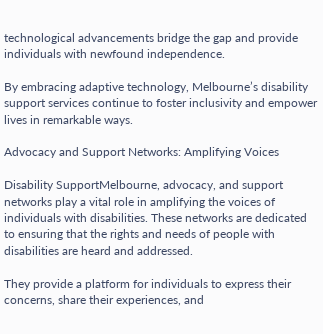technological advancements bridge the gap and provide individuals with newfound independence.

By embracing adaptive technology, Melbourne’s disability support services continue to foster inclusivity and empower lives in remarkable ways.

Advocacy and Support Networks: Amplifying Voices

Disability SupportMelbourne, advocacy, and support networks play a vital role in amplifying the voices of individuals with disabilities. These networks are dedicated to ensuring that the rights and needs of people with disabilities are heard and addressed.

They provide a platform for individuals to express their concerns, share their experiences, and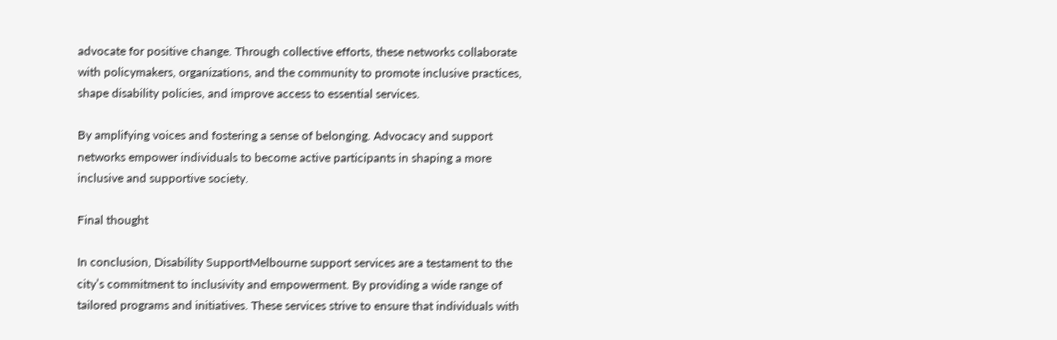advocate for positive change. Through collective efforts, these networks collaborate with policymakers, organizations, and the community to promote inclusive practices, shape disability policies, and improve access to essential services.

By amplifying voices and fostering a sense of belonging. Advocacy and support networks empower individuals to become active participants in shaping a more inclusive and supportive society.

Final thought

In conclusion, Disability SupportMelbourne support services are a testament to the city’s commitment to inclusivity and empowerment. By providing a wide range of tailored programs and initiatives. These services strive to ensure that individuals with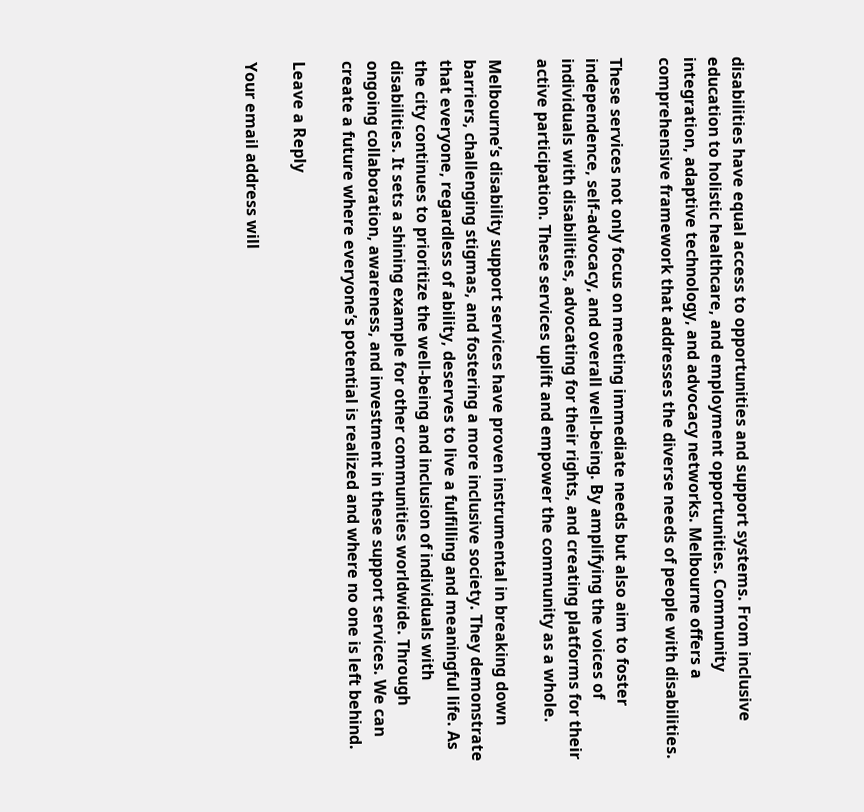disabilities have equal access to opportunities and support systems. From inclusive education to holistic healthcare, and employment opportunities. Community integration, adaptive technology, and advocacy networks. Melbourne offers a comprehensive framework that addresses the diverse needs of people with disabilities.

These services not only focus on meeting immediate needs but also aim to foster independence, self-advocacy, and overall well-being. By amplifying the voices of individuals with disabilities, advocating for their rights, and creating platforms for their active participation. These services uplift and empower the community as a whole.

Melbourne’s disability support services have proven instrumental in breaking down barriers, challenging stigmas, and fostering a more inclusive society. They demonstrate that everyone, regardless of ability, deserves to live a fulfilling and meaningful life. As the city continues to prioritize the well-being and inclusion of individuals with disabilities. It sets a shining example for other communities worldwide. Through ongoing collaboration, awareness, and investment in these support services. We can create a future where everyone’s potential is realized and where no one is left behind.

Leave a Reply

Your email address will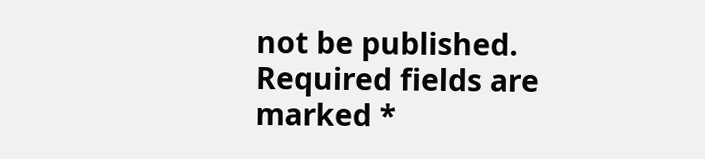not be published. Required fields are marked *